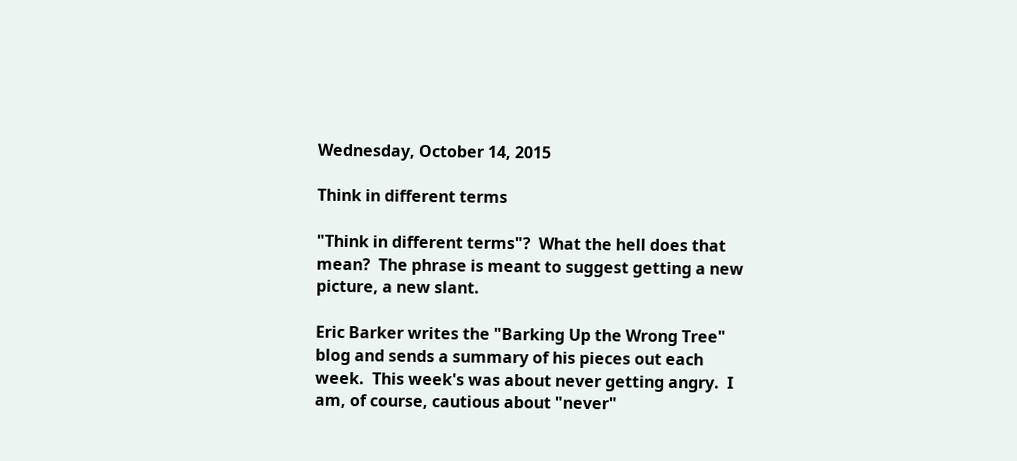Wednesday, October 14, 2015

Think in different terms

"Think in different terms"?  What the hell does that mean?  The phrase is meant to suggest getting a new picture, a new slant.

Eric Barker writes the "Barking Up the Wrong Tree" blog and sends a summary of his pieces out each week.  This week's was about never getting angry.  I am, of course, cautious about "never"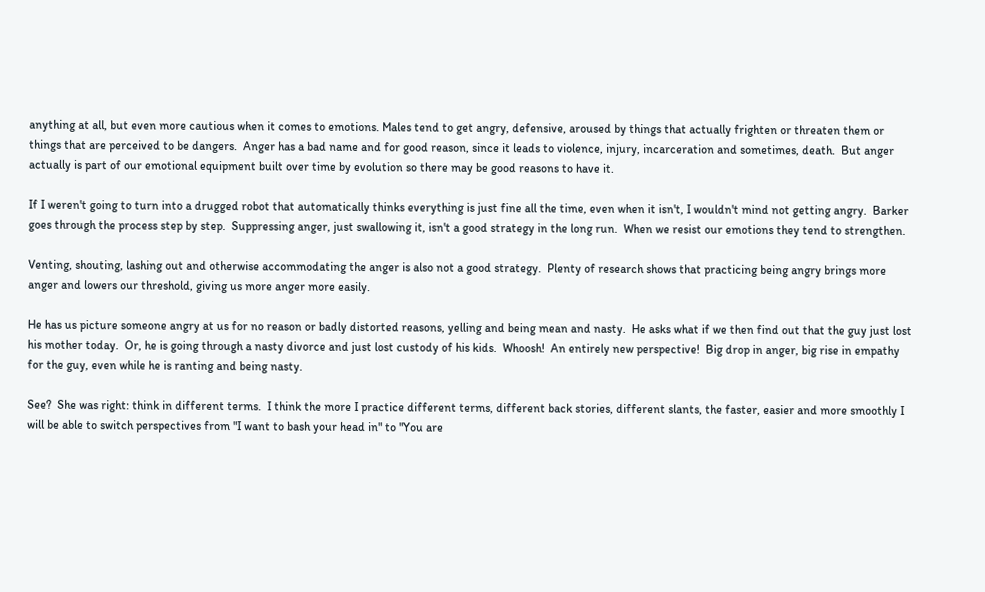anything at all, but even more cautious when it comes to emotions. Males tend to get angry, defensive, aroused by things that actually frighten or threaten them or things that are perceived to be dangers.  Anger has a bad name and for good reason, since it leads to violence, injury, incarceration and sometimes, death.  But anger actually is part of our emotional equipment built over time by evolution so there may be good reasons to have it.

If I weren't going to turn into a drugged robot that automatically thinks everything is just fine all the time, even when it isn't, I wouldn't mind not getting angry.  Barker goes through the process step by step.  Suppressing anger, just swallowing it, isn't a good strategy in the long run.  When we resist our emotions they tend to strengthen.

Venting, shouting, lashing out and otherwise accommodating the anger is also not a good strategy.  Plenty of research shows that practicing being angry brings more anger and lowers our threshold, giving us more anger more easily.

He has us picture someone angry at us for no reason or badly distorted reasons, yelling and being mean and nasty.  He asks what if we then find out that the guy just lost his mother today.  Or, he is going through a nasty divorce and just lost custody of his kids.  Whoosh!  An entirely new perspective!  Big drop in anger, big rise in empathy for the guy, even while he is ranting and being nasty.

See?  She was right: think in different terms.  I think the more I practice different terms, different back stories, different slants, the faster, easier and more smoothly I will be able to switch perspectives from "I want to bash your head in" to "You are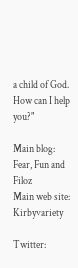a child of God. How can I help you?"

Main blog: Fear, Fun and Filoz
Main web site: Kirbyvariety

Twitter: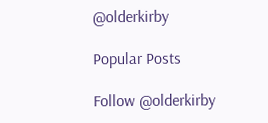@olderkirby

Popular Posts

Follow @olderkirby